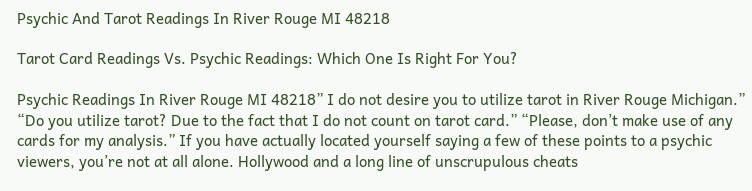Psychic And Tarot Readings In River Rouge MI 48218

Tarot Card Readings Vs. Psychic Readings: Which One Is Right For You?

Psychic Readings In River Rouge MI 48218” I do not desire you to utilize tarot in River Rouge Michigan.” “Do you utilize tarot? Due to the fact that I do not count on tarot card.” “Please, don’t make use of any cards for my analysis.” If you have actually located yourself saying a few of these points to a psychic viewers, you’re not at all alone. Hollywood and a long line of unscrupulous cheats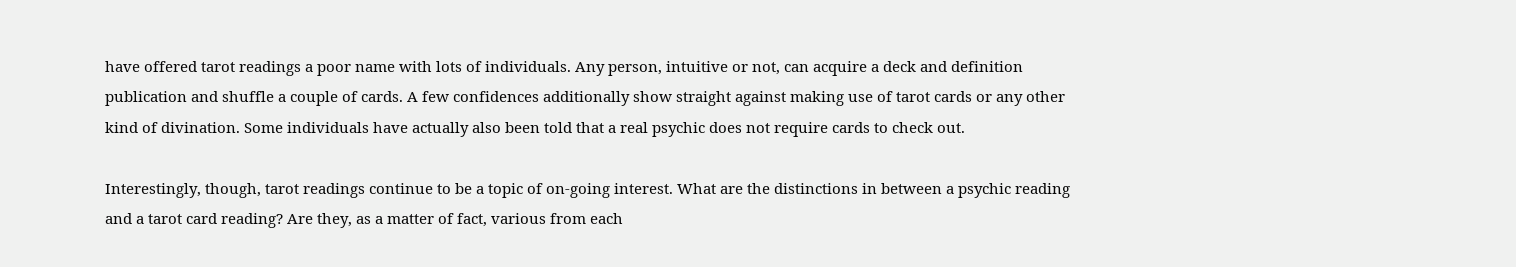have offered tarot readings a poor name with lots of individuals. Any person, intuitive or not, can acquire a deck and definition publication and shuffle a couple of cards. A few confidences additionally show straight against making use of tarot cards or any other kind of divination. Some individuals have actually also been told that a real psychic does not require cards to check out.

Interestingly, though, tarot readings continue to be a topic of on-going interest. What are the distinctions in between a psychic reading and a tarot card reading? Are they, as a matter of fact, various from each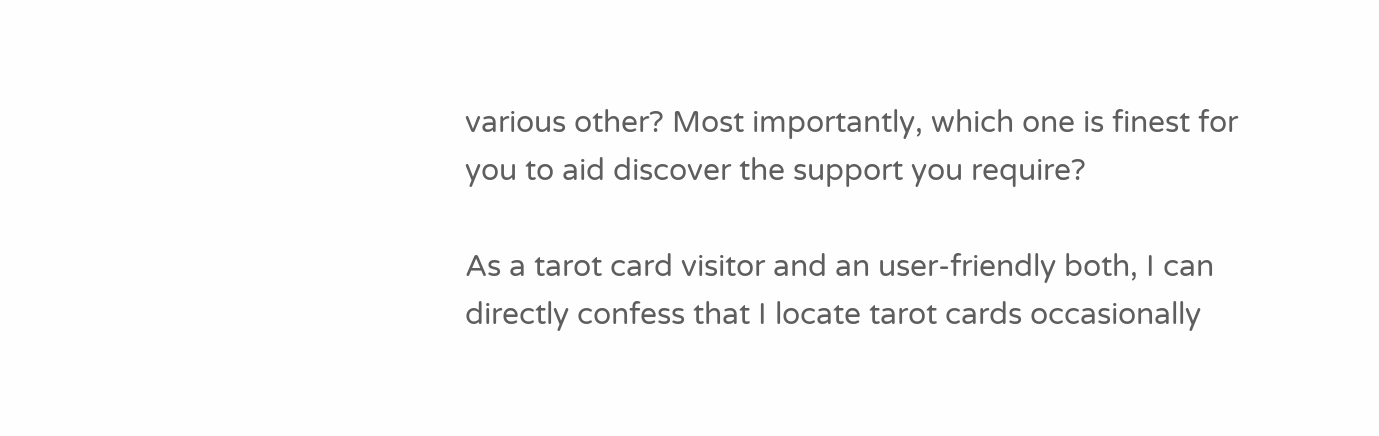various other? Most importantly, which one is finest for you to aid discover the support you require?

As a tarot card visitor and an user-friendly both, I can directly confess that I locate tarot cards occasionally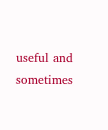useful and sometimes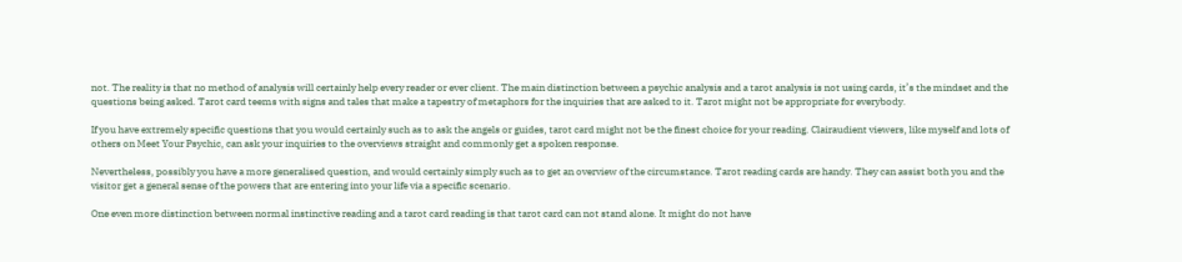not. The reality is that no method of analysis will certainly help every reader or ever client. The main distinction between a psychic analysis and a tarot analysis is not using cards, it’s the mindset and the questions being asked. Tarot card teems with signs and tales that make a tapestry of metaphors for the inquiries that are asked to it. Tarot might not be appropriate for everybody.

If you have extremely specific questions that you would certainly such as to ask the angels or guides, tarot card might not be the finest choice for your reading. Clairaudient viewers, like myself and lots of others on Meet Your Psychic, can ask your inquiries to the overviews straight and commonly get a spoken response.

Nevertheless, possibly you have a more generalised question, and would certainly simply such as to get an overview of the circumstance. Tarot reading cards are handy. They can assist both you and the visitor get a general sense of the powers that are entering into your life via a specific scenario.

One even more distinction between normal instinctive reading and a tarot card reading is that tarot card can not stand alone. It might do not have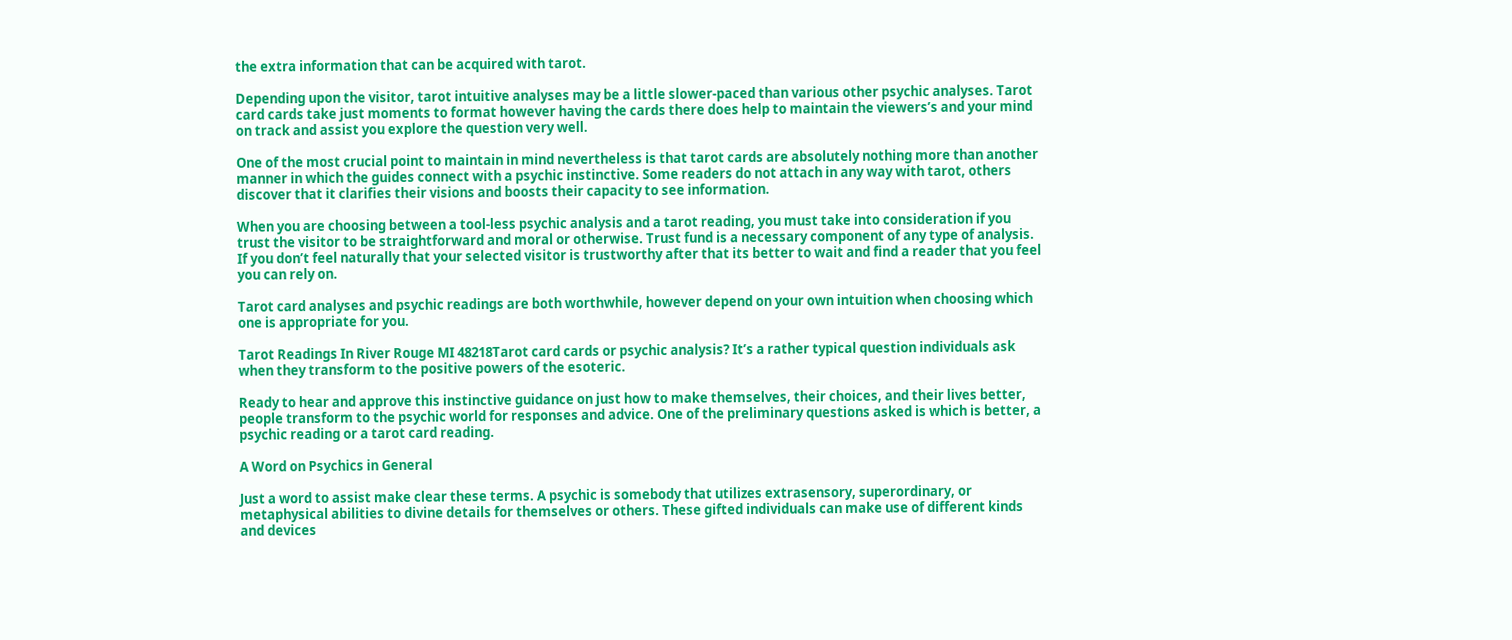the extra information that can be acquired with tarot.

Depending upon the visitor, tarot intuitive analyses may be a little slower-paced than various other psychic analyses. Tarot card cards take just moments to format however having the cards there does help to maintain the viewers’s and your mind on track and assist you explore the question very well.

One of the most crucial point to maintain in mind nevertheless is that tarot cards are absolutely nothing more than another manner in which the guides connect with a psychic instinctive. Some readers do not attach in any way with tarot, others discover that it clarifies their visions and boosts their capacity to see information.

When you are choosing between a tool-less psychic analysis and a tarot reading, you must take into consideration if you trust the visitor to be straightforward and moral or otherwise. Trust fund is a necessary component of any type of analysis. If you don’t feel naturally that your selected visitor is trustworthy after that its better to wait and find a reader that you feel you can rely on.

Tarot card analyses and psychic readings are both worthwhile, however depend on your own intuition when choosing which one is appropriate for you.

Tarot Readings In River Rouge MI 48218Tarot card cards or psychic analysis? It’s a rather typical question individuals ask when they transform to the positive powers of the esoteric.

Ready to hear and approve this instinctive guidance on just how to make themselves, their choices, and their lives better, people transform to the psychic world for responses and advice. One of the preliminary questions asked is which is better, a psychic reading or a tarot card reading.

A Word on Psychics in General

Just a word to assist make clear these terms. A psychic is somebody that utilizes extrasensory, superordinary, or metaphysical abilities to divine details for themselves or others. These gifted individuals can make use of different kinds and devices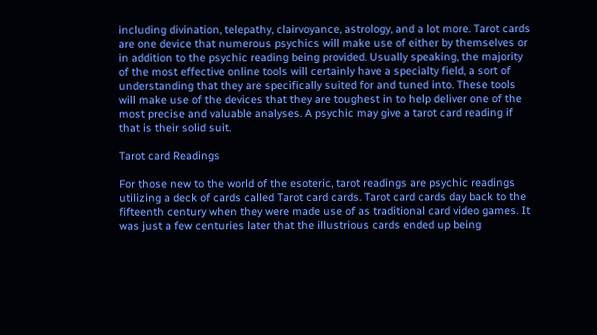including divination, telepathy, clairvoyance, astrology, and a lot more. Tarot cards are one device that numerous psychics will make use of either by themselves or in addition to the psychic reading being provided. Usually speaking, the majority of the most effective online tools will certainly have a specialty field, a sort of understanding that they are specifically suited for and tuned into. These tools will make use of the devices that they are toughest in to help deliver one of the most precise and valuable analyses. A psychic may give a tarot card reading if that is their solid suit.

Tarot card Readings

For those new to the world of the esoteric, tarot readings are psychic readings utilizing a deck of cards called Tarot card cards. Tarot card cards day back to the fifteenth century when they were made use of as traditional card video games. It was just a few centuries later that the illustrious cards ended up being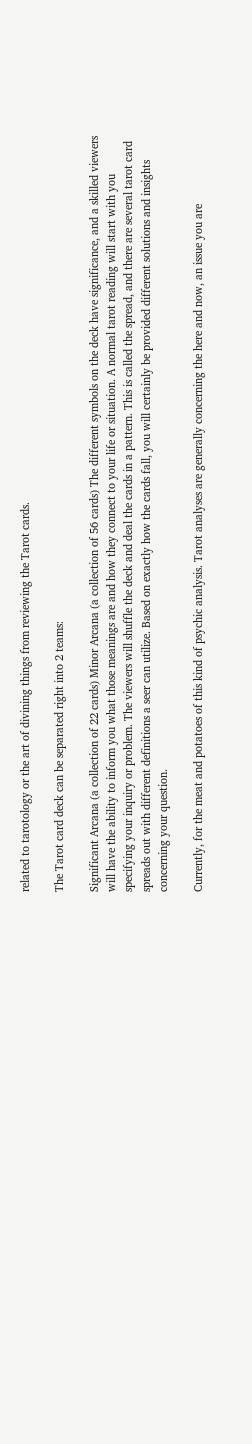related to tarotology or the art of divining things from reviewing the Tarot cards.

The Tarot card deck can be separated right into 2 teams:

Significant Arcana (a collection of 22 cards) Minor Arcana (a collection of 56 cards) The different symbols on the deck have significance, and a skilled viewers will have the ability to inform you what those meanings are and how they connect to your life or situation. A normal tarot reading will start with you specifying your inquiry or problem. The viewers will shuffle the deck and deal the cards in a pattern. This is called the spread, and there are several tarot card spreads out with different definitions a seer can utilize. Based on exactly how the cards fall, you will certainly be provided different solutions and insights concerning your question.

Currently, for the meat and potatoes of this kind of psychic analysis. Tarot analyses are generally concerning the here and now, an issue you are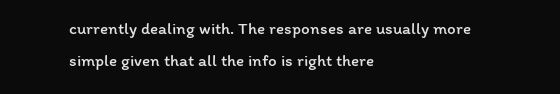currently dealing with. The responses are usually more simple given that all the info is right there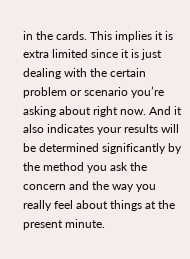in the cards. This implies it is extra limited since it is just dealing with the certain problem or scenario you’re asking about right now. And it also indicates your results will be determined significantly by the method you ask the concern and the way you really feel about things at the present minute.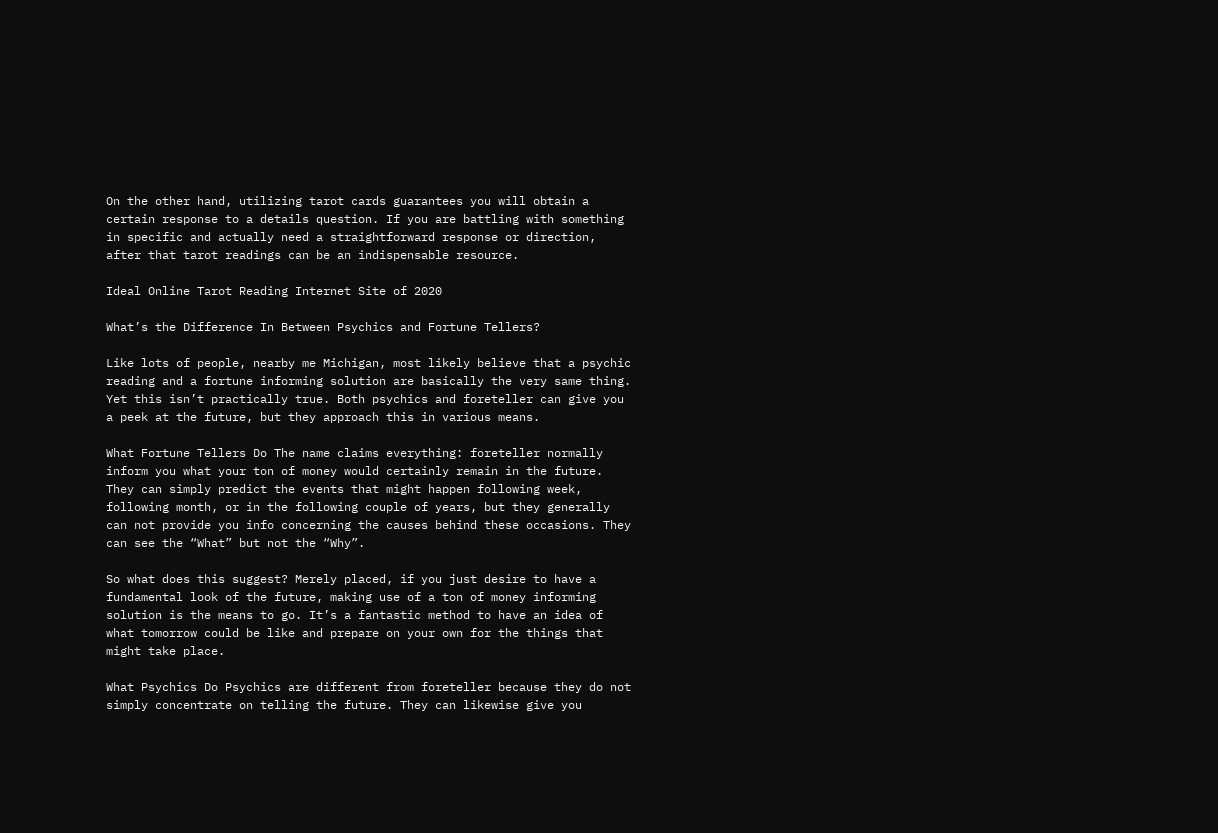On the other hand, utilizing tarot cards guarantees you will obtain a certain response to a details question. If you are battling with something in specific and actually need a straightforward response or direction, after that tarot readings can be an indispensable resource.

Ideal Online Tarot Reading Internet Site of 2020

What’s the Difference In Between Psychics and Fortune Tellers?

Like lots of people, nearby me Michigan, most likely believe that a psychic reading and a fortune informing solution are basically the very same thing. Yet this isn’t practically true. Both psychics and foreteller can give you a peek at the future, but they approach this in various means.

What Fortune Tellers Do The name claims everything: foreteller normally inform you what your ton of money would certainly remain in the future. They can simply predict the events that might happen following week, following month, or in the following couple of years, but they generally can not provide you info concerning the causes behind these occasions. They can see the “What” but not the “Why”.

So what does this suggest? Merely placed, if you just desire to have a fundamental look of the future, making use of a ton of money informing solution is the means to go. It’s a fantastic method to have an idea of what tomorrow could be like and prepare on your own for the things that might take place.

What Psychics Do Psychics are different from foreteller because they do not simply concentrate on telling the future. They can likewise give you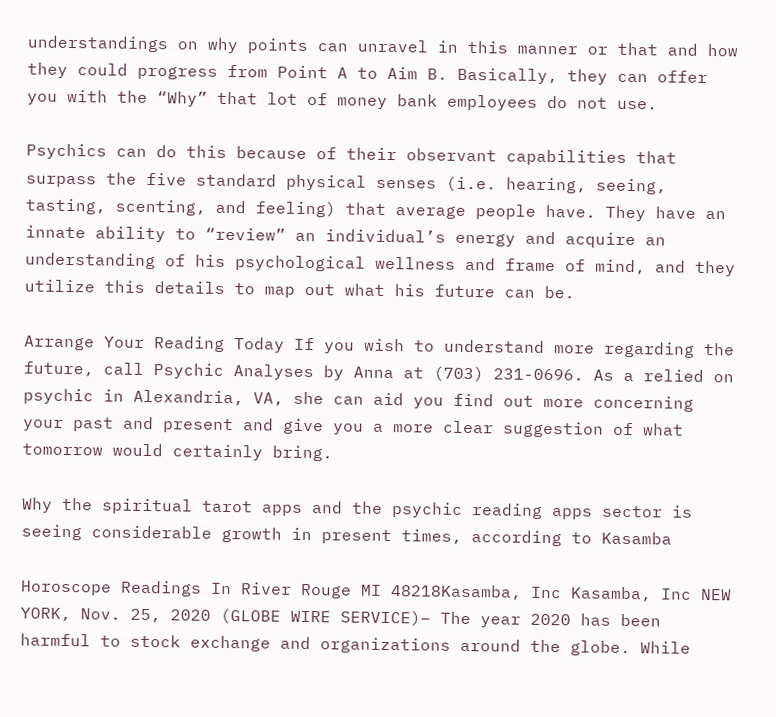understandings on why points can unravel in this manner or that and how they could progress from Point A to Aim B. Basically, they can offer you with the “Why” that lot of money bank employees do not use.

Psychics can do this because of their observant capabilities that surpass the five standard physical senses (i.e. hearing, seeing, tasting, scenting, and feeling) that average people have. They have an innate ability to “review” an individual’s energy and acquire an understanding of his psychological wellness and frame of mind, and they utilize this details to map out what his future can be.

Arrange Your Reading Today If you wish to understand more regarding the future, call Psychic Analyses by Anna at (703) 231-0696. As a relied on psychic in Alexandria, VA, she can aid you find out more concerning your past and present and give you a more clear suggestion of what tomorrow would certainly bring.

Why the spiritual tarot apps and the psychic reading apps sector is seeing considerable growth in present times, according to Kasamba

Horoscope Readings In River Rouge MI 48218Kasamba, Inc Kasamba, Inc NEW YORK, Nov. 25, 2020 (GLOBE WIRE SERVICE)– The year 2020 has been harmful to stock exchange and organizations around the globe. While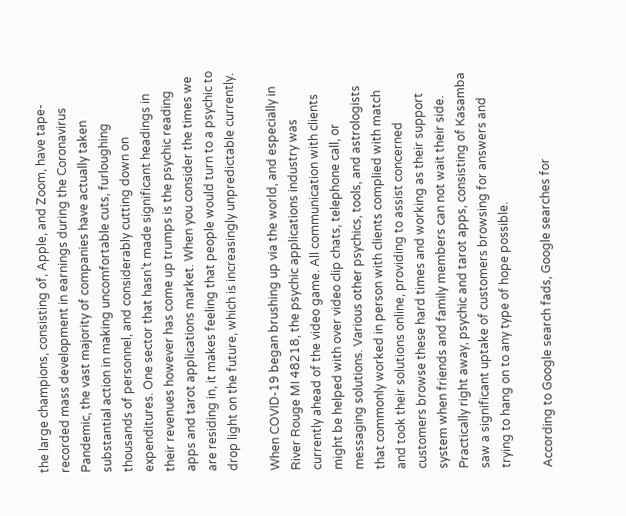the large champions, consisting of, Apple, and Zoom, have tape-recorded mass development in earnings during the Coronavirus Pandemic, the vast majority of companies have actually taken substantial action in making uncomfortable cuts, furloughing thousands of personnel, and considerably cutting down on expenditures. One sector that hasn’t made significant headings in their revenues however has come up trumps is the psychic reading apps and tarot applications market. When you consider the times we are residing in, it makes feeling that people would turn to a psychic to drop light on the future, which is increasingly unpredictable currently.

When COVID-19 began brushing up via the world, and especially in River Rouge MI 48218, the psychic applications industry was currently ahead of the video game. All communication with clients might be helped with over video clip chats, telephone call, or messaging solutions. Various other psychics, tools, and astrologists that commonly worked in person with clients complied with match and took their solutions online, providing to assist concerned customers browse these hard times and working as their support system when friends and family members can not wait their side. Practically right away, psychic and tarot apps, consisting of Kasamba saw a significant uptake of customers browsing for answers and trying to hang on to any type of hope possible.

According to Google search fads, Google searches for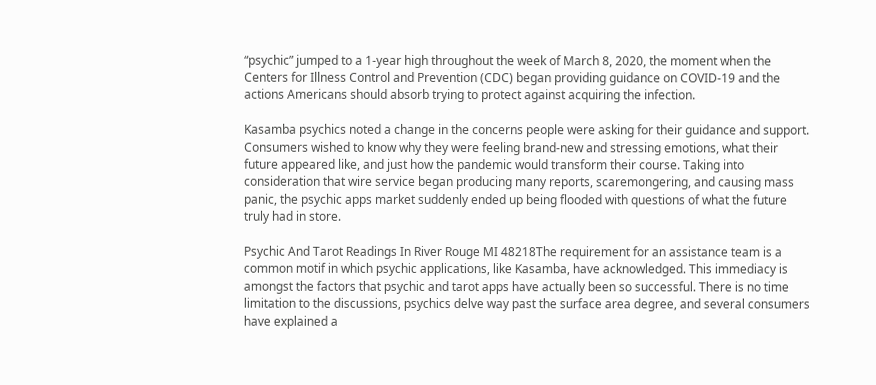“psychic” jumped to a 1-year high throughout the week of March 8, 2020, the moment when the Centers for Illness Control and Prevention (CDC) began providing guidance on COVID-19 and the actions Americans should absorb trying to protect against acquiring the infection.

Kasamba psychics noted a change in the concerns people were asking for their guidance and support. Consumers wished to know why they were feeling brand-new and stressing emotions, what their future appeared like, and just how the pandemic would transform their course. Taking into consideration that wire service began producing many reports, scaremongering, and causing mass panic, the psychic apps market suddenly ended up being flooded with questions of what the future truly had in store.

Psychic And Tarot Readings In River Rouge MI 48218The requirement for an assistance team is a common motif in which psychic applications, like Kasamba, have acknowledged. This immediacy is amongst the factors that psychic and tarot apps have actually been so successful. There is no time limitation to the discussions, psychics delve way past the surface area degree, and several consumers have explained a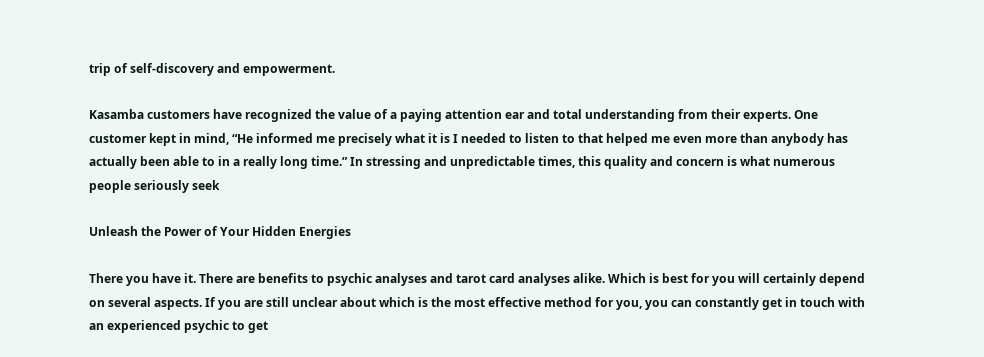trip of self-discovery and empowerment.

Kasamba customers have recognized the value of a paying attention ear and total understanding from their experts. One customer kept in mind, “He informed me precisely what it is I needed to listen to that helped me even more than anybody has actually been able to in a really long time.” In stressing and unpredictable times, this quality and concern is what numerous people seriously seek

Unleash the Power of Your Hidden Energies

There you have it. There are benefits to psychic analyses and tarot card analyses alike. Which is best for you will certainly depend on several aspects. If you are still unclear about which is the most effective method for you, you can constantly get in touch with an experienced psychic to get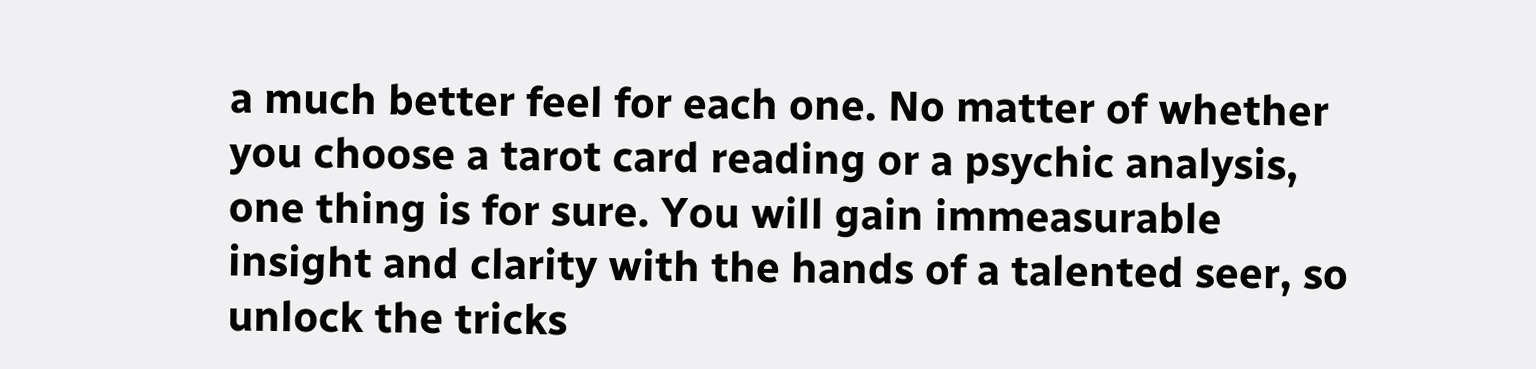a much better feel for each one. No matter of whether you choose a tarot card reading or a psychic analysis, one thing is for sure. You will gain immeasurable insight and clarity with the hands of a talented seer, so unlock the tricks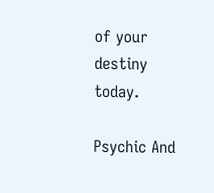of your destiny today.

Psychic And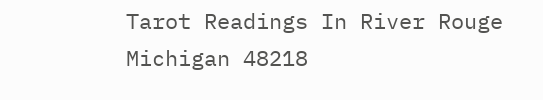Tarot Readings In River Rouge Michigan 48218